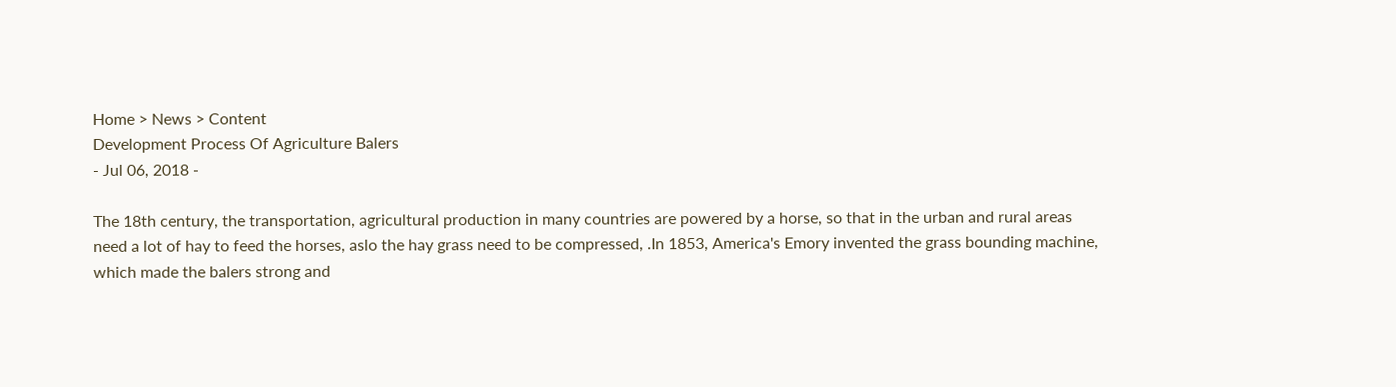Home > News > Content
Development Process Of Agriculture Balers
- Jul 06, 2018 -

The 18th century, the transportation, agricultural production in many countries are powered by a horse, so that in the urban and rural areas need a lot of hay to feed the horses, aslo the hay grass need to be compressed, .In 1853, America's Emory invented the grass bounding machine, which made the balers strong and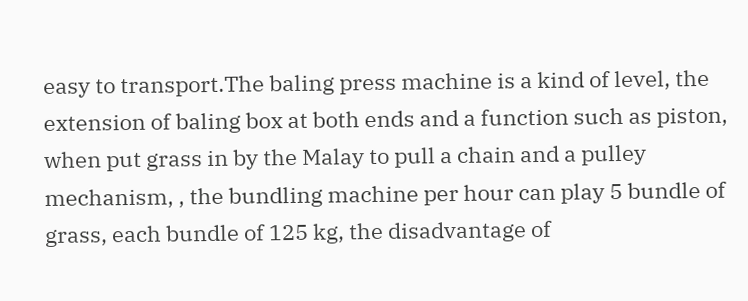easy to transport.The baling press machine is a kind of level, the extension of baling box at both ends and a function such as piston, when put grass in by the Malay to pull a chain and a pulley mechanism, , the bundling machine per hour can play 5 bundle of grass, each bundle of 125 kg, the disadvantage of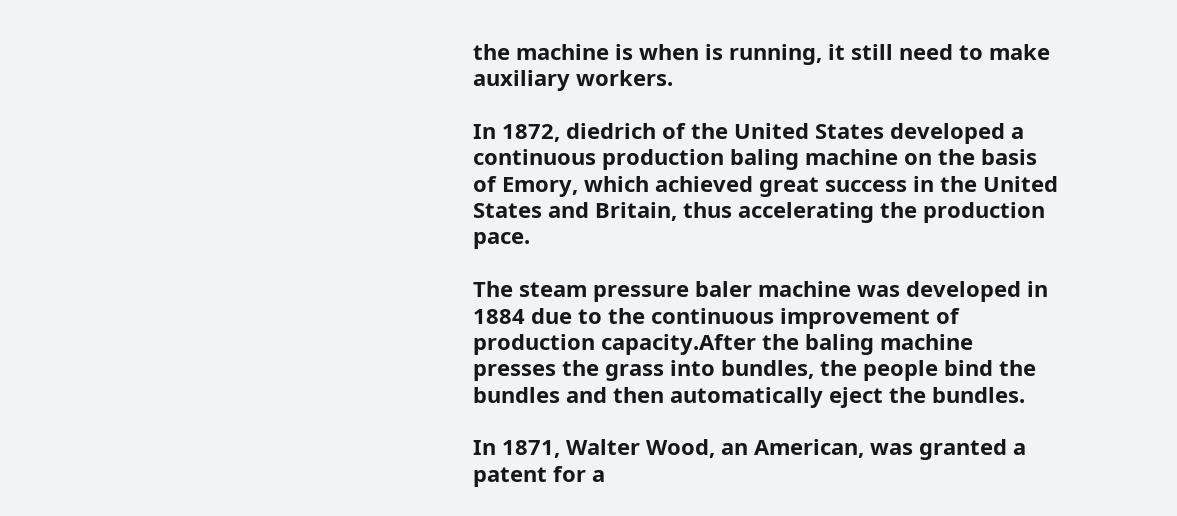the machine is when is running, it still need to make auxiliary workers.

In 1872, diedrich of the United States developed a continuous production baling machine on the basis of Emory, which achieved great success in the United States and Britain, thus accelerating the production pace.

The steam pressure baler machine was developed in 1884 due to the continuous improvement of production capacity.After the baling machine presses the grass into bundles, the people bind the bundles and then automatically eject the bundles.

In 1871, Walter Wood, an American, was granted a patent for a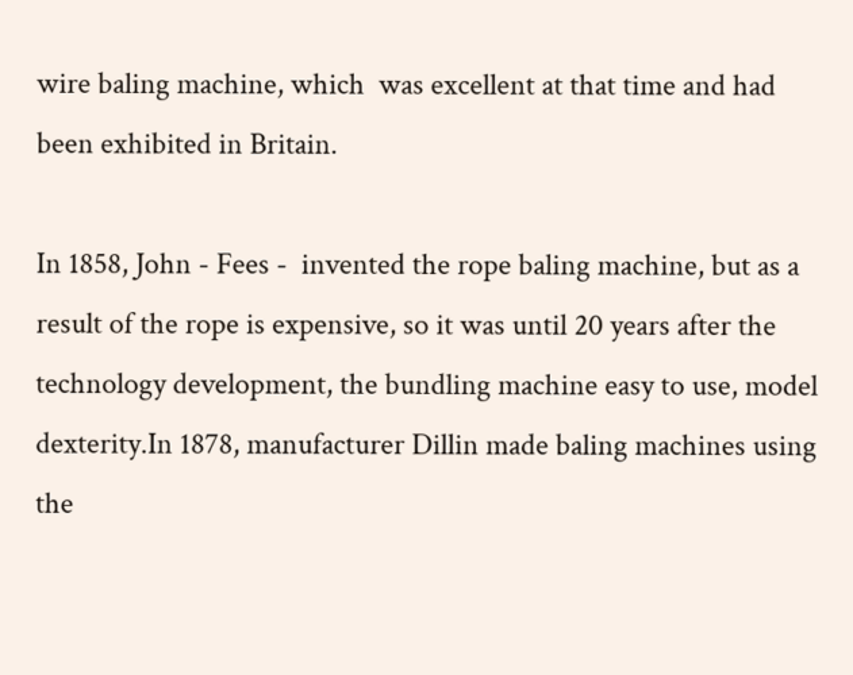wire baling machine, which  was excellent at that time and had been exhibited in Britain.

In 1858, John - Fees -  invented the rope baling machine, but as a result of the rope is expensive, so it was until 20 years after the technology development, the bundling machine easy to use, model dexterity.In 1878, manufacturer Dillin made baling machines using the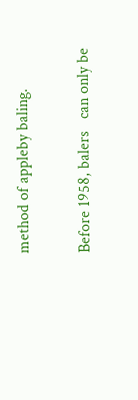method of appleby baling.

Before 1958, balers   can only be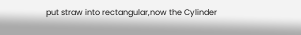put straw into rectangular,now the Cylinder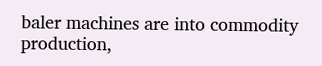baler machines are into commodity production,